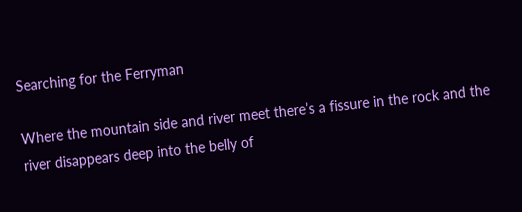Searching for the Ferryman

Where the mountain side and river meet there’s a fissure in the rock and the river disappears deep into the belly of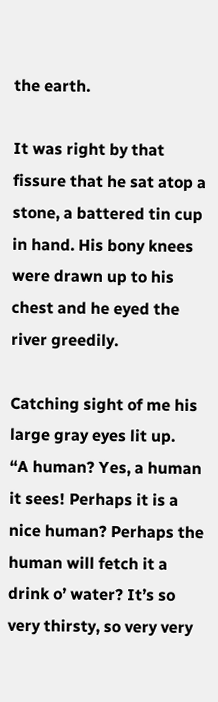the earth.

It was right by that fissure that he sat atop a stone, a battered tin cup in hand. His bony knees were drawn up to his chest and he eyed the river greedily.

Catching sight of me his large gray eyes lit up.
“A human? Yes, a human it sees! Perhaps it is a nice human? Perhaps the human will fetch it a drink o’ water? It’s so very thirsty, so very very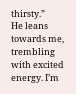thirsty.”
He leans towards me, trembling with excited energy. I’m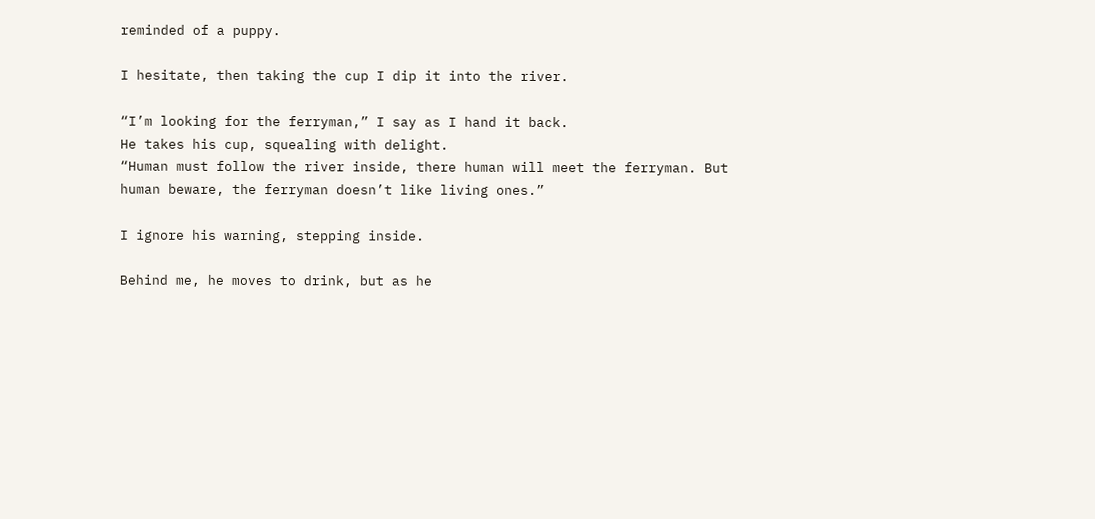reminded of a puppy.

I hesitate, then taking the cup I dip it into the river.

“I’m looking for the ferryman,” I say as I hand it back.
He takes his cup, squealing with delight.
“Human must follow the river inside, there human will meet the ferryman. But human beware, the ferryman doesn’t like living ones.”

I ignore his warning, stepping inside.

Behind me, he moves to drink, but as he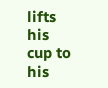lifts his cup to his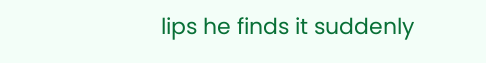lips he finds it suddenly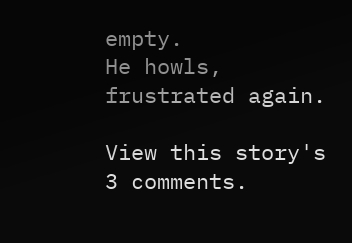empty.
He howls, frustrated again.

View this story's 3 comments.